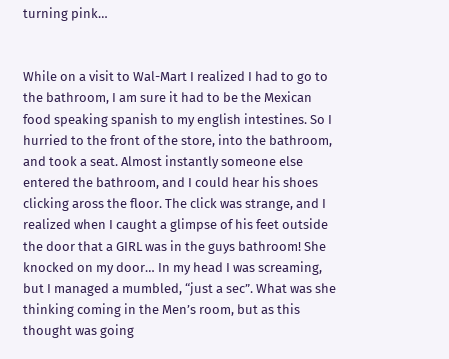turning pink…


While on a visit to Wal-Mart I realized I had to go to the bathroom, I am sure it had to be the Mexican food speaking spanish to my english intestines. So I hurried to the front of the store, into the bathroom, and took a seat. Almost instantly someone else entered the bathroom, and I could hear his shoes clicking aross the floor. The click was strange, and I realized when I caught a glimpse of his feet outside the door that a GIRL was in the guys bathroom! She knocked on my door… In my head I was screaming, but I managed a mumbled, “just a sec”. What was she thinking coming in the Men’s room, but as this thought was going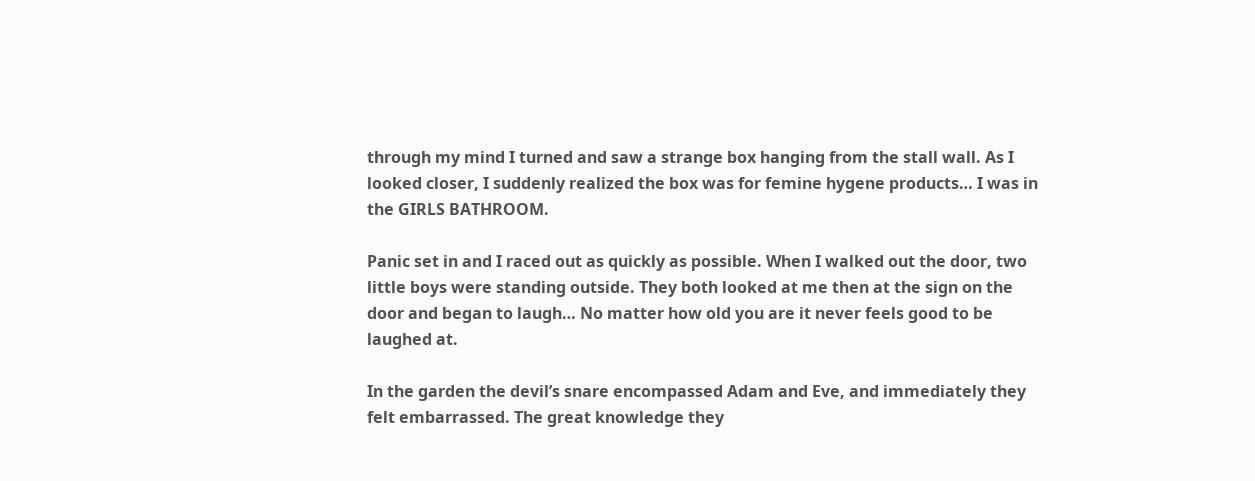through my mind I turned and saw a strange box hanging from the stall wall. As I looked closer, I suddenly realized the box was for femine hygene products… I was in the GIRLS BATHROOM.

Panic set in and I raced out as quickly as possible. When I walked out the door, two little boys were standing outside. They both looked at me then at the sign on the door and began to laugh… No matter how old you are it never feels good to be laughed at.

In the garden the devil’s snare encompassed Adam and Eve, and immediately they felt embarrassed. The great knowledge they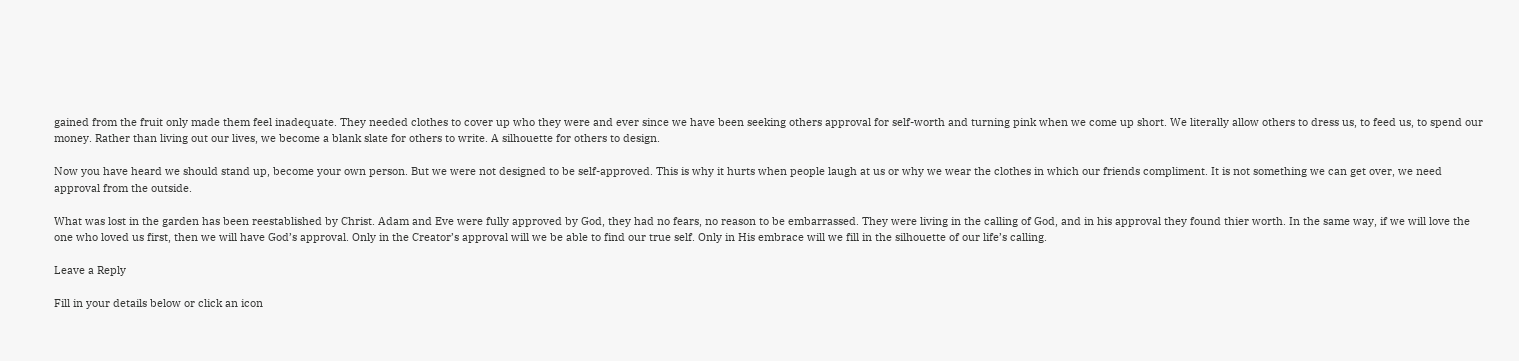gained from the fruit only made them feel inadequate. They needed clothes to cover up who they were and ever since we have been seeking others approval for self-worth and turning pink when we come up short. We literally allow others to dress us, to feed us, to spend our money. Rather than living out our lives, we become a blank slate for others to write. A silhouette for others to design.

Now you have heard we should stand up, become your own person. But we were not designed to be self-approved. This is why it hurts when people laugh at us or why we wear the clothes in which our friends compliment. It is not something we can get over, we need approval from the outside.

What was lost in the garden has been reestablished by Christ. Adam and Eve were fully approved by God, they had no fears, no reason to be embarrassed. They were living in the calling of God, and in his approval they found thier worth. In the same way, if we will love the one who loved us first, then we will have God’s approval. Only in the Creator’s approval will we be able to find our true self. Only in His embrace will we fill in the silhouette of our life’s calling.

Leave a Reply

Fill in your details below or click an icon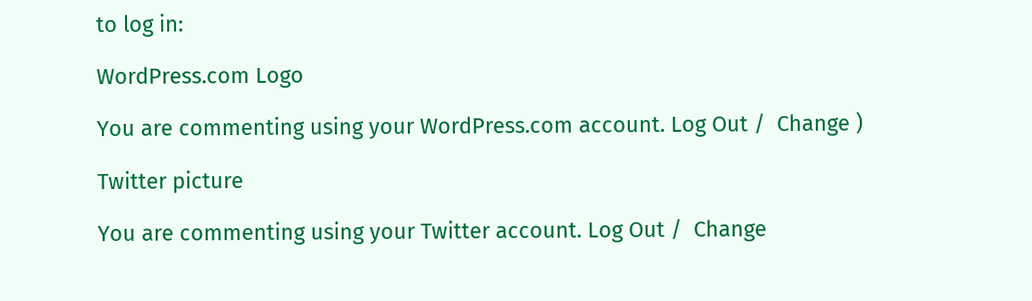to log in:

WordPress.com Logo

You are commenting using your WordPress.com account. Log Out /  Change )

Twitter picture

You are commenting using your Twitter account. Log Out /  Change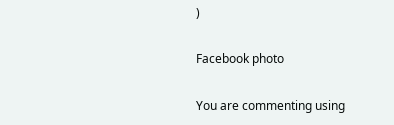)

Facebook photo

You are commenting using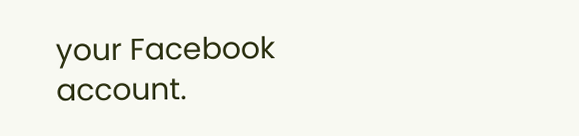your Facebook account.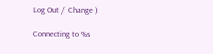Log Out /  Change )

Connecting to %s